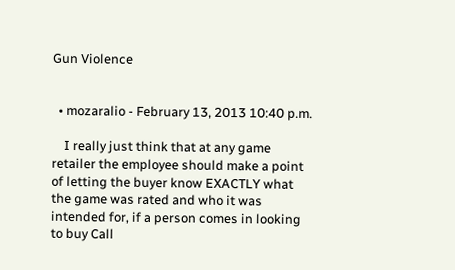Gun Violence


  • mozaralio - February 13, 2013 10:40 p.m.

    I really just think that at any game retailer the employee should make a point of letting the buyer know EXACTLY what the game was rated and who it was intended for, if a person comes in looking to buy Call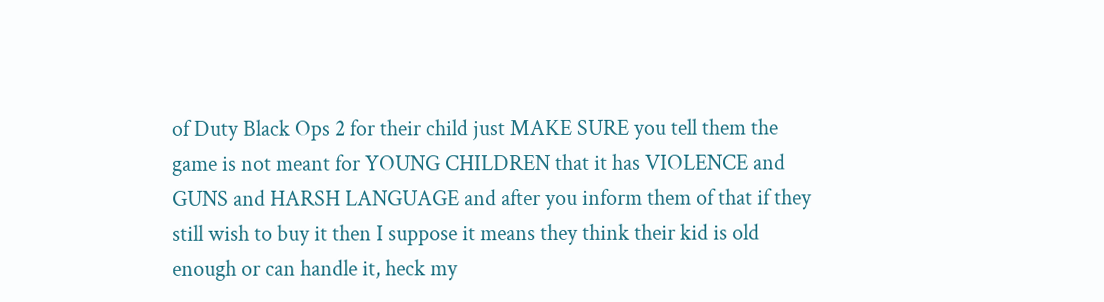of Duty Black Ops 2 for their child just MAKE SURE you tell them the game is not meant for YOUNG CHILDREN that it has VIOLENCE and GUNS and HARSH LANGUAGE and after you inform them of that if they still wish to buy it then I suppose it means they think their kid is old enough or can handle it, heck my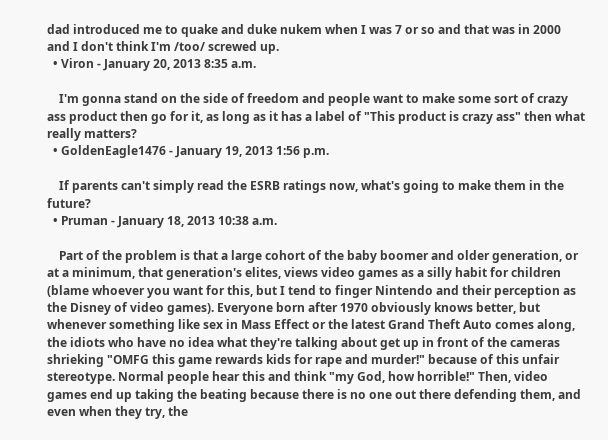dad introduced me to quake and duke nukem when I was 7 or so and that was in 2000 and I don't think I'm /too/ screwed up.
  • Viron - January 20, 2013 8:35 a.m.

    I'm gonna stand on the side of freedom and people want to make some sort of crazy ass product then go for it, as long as it has a label of "This product is crazy ass" then what really matters?
  • GoldenEagle1476 - January 19, 2013 1:56 p.m.

    If parents can't simply read the ESRB ratings now, what's going to make them in the future?
  • Pruman - January 18, 2013 10:38 a.m.

    Part of the problem is that a large cohort of the baby boomer and older generation, or at a minimum, that generation's elites, views video games as a silly habit for children (blame whoever you want for this, but I tend to finger Nintendo and their perception as the Disney of video games). Everyone born after 1970 obviously knows better, but whenever something like sex in Mass Effect or the latest Grand Theft Auto comes along, the idiots who have no idea what they're talking about get up in front of the cameras shrieking "OMFG this game rewards kids for rape and murder!" because of this unfair stereotype. Normal people hear this and think "my God, how horrible!" Then, video games end up taking the beating because there is no one out there defending them, and even when they try, the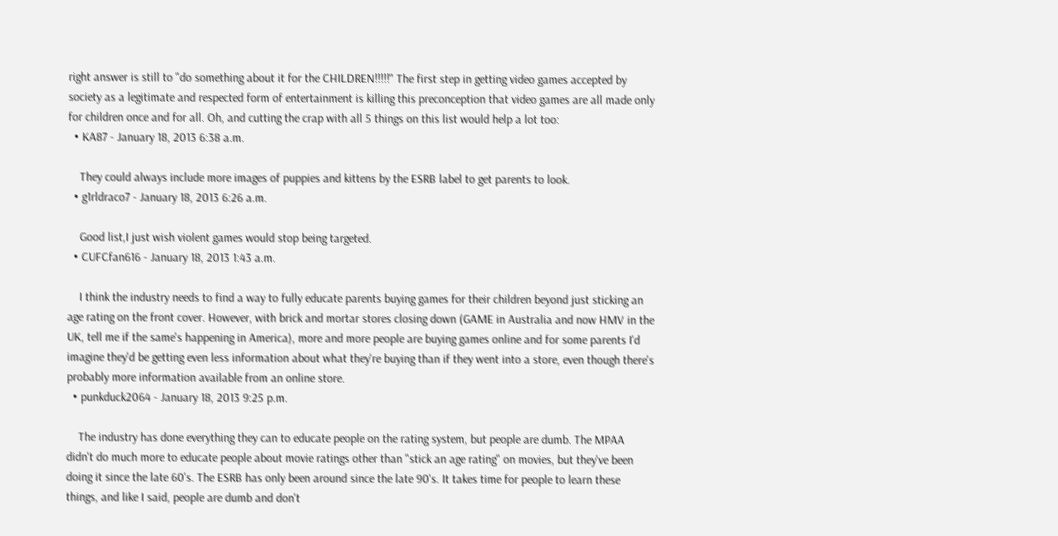right answer is still to "do something about it for the CHILDREN!!!!!" The first step in getting video games accepted by society as a legitimate and respected form of entertainment is killing this preconception that video games are all made only for children once and for all. Oh, and cutting the crap with all 5 things on this list would help a lot too:
  • KA87 - January 18, 2013 6:38 a.m.

    They could always include more images of puppies and kittens by the ESRB label to get parents to look.
  • g1rldraco7 - January 18, 2013 6:26 a.m.

    Good list,I just wish violent games would stop being targeted.
  • CUFCfan616 - January 18, 2013 1:43 a.m.

    I think the industry needs to find a way to fully educate parents buying games for their children beyond just sticking an age rating on the front cover. However, with brick and mortar stores closing down (GAME in Australia and now HMV in the UK, tell me if the same's happening in America), more and more people are buying games online and for some parents I'd imagine they'd be getting even less information about what they're buying than if they went into a store, even though there's probably more information available from an online store.
  • punkduck2064 - January 18, 2013 9:25 p.m.

    The industry has done everything they can to educate people on the rating system, but people are dumb. The MPAA didn't do much more to educate people about movie ratings other than "stick an age rating" on movies, but they've been doing it since the late 60's. The ESRB has only been around since the late 90's. It takes time for people to learn these things, and like I said, people are dumb and don't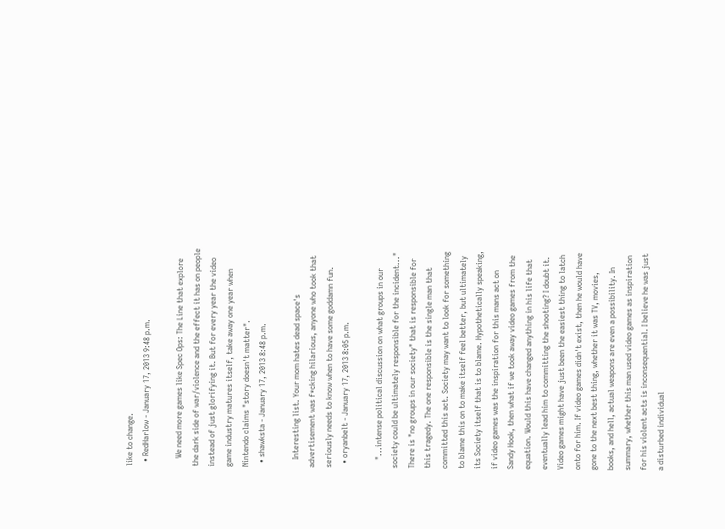like to change.
  • RedHarlow - January 17, 2013 9:48 p.m.

    We need more games like Spec Ops: The Line that explore the dark side of war/violence and the effect it has on people instead of just glorifying it. But for every year the video game industry matures itself, take away one year when Nintendo claims "story doesn't matter".
  • shawksta - January 17, 2013 8:48 p.m.

    Interesting list. Your mom hates dead space's advertisement was f*cking hilarious, anyone who took that seriously needs to know when to have some goddamn fun.
  • oryanbelt - January 17, 2013 8:05 p.m.

    "...intense political discussion on what groups in our society could be ultimately responsible for the incident..." There is "no groups in our society" that is responsible for this tragedy. The one responsible is the single man that committed this act. Society may want to look for something to blame this on to make itself feel better, but ultimately its Society itself that is to blame. Hypothetically speaking, if video games was the inspiration for this mans act on Sandy Hook, then what if we took away video games from the equation. Would this have changed anything in his life that eventually lead him to committing the shooting? I doubt it. Video games might have just been the easiest thing to latch onto for him. If video games didn't exist, then he would have gone to the next best thing, whether it was TV, movies, books, and hell, actual weapons are even a possibility. In summary, whether this man used video games as inspiration for his violent acts is inconsequential. I believe he was just a disturbed individual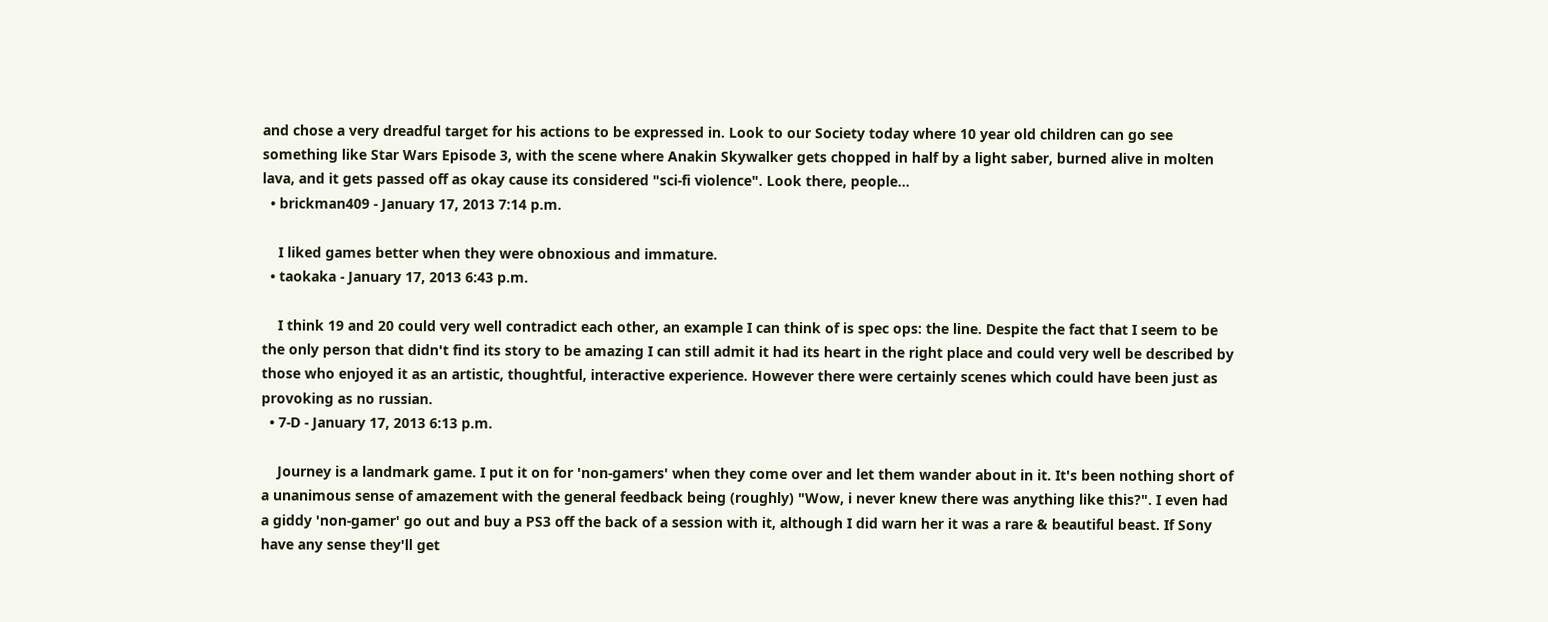and chose a very dreadful target for his actions to be expressed in. Look to our Society today where 10 year old children can go see something like Star Wars Episode 3, with the scene where Anakin Skywalker gets chopped in half by a light saber, burned alive in molten lava, and it gets passed off as okay cause its considered "sci-fi violence". Look there, people...
  • brickman409 - January 17, 2013 7:14 p.m.

    I liked games better when they were obnoxious and immature.
  • taokaka - January 17, 2013 6:43 p.m.

    I think 19 and 20 could very well contradict each other, an example I can think of is spec ops: the line. Despite the fact that I seem to be the only person that didn't find its story to be amazing I can still admit it had its heart in the right place and could very well be described by those who enjoyed it as an artistic, thoughtful, interactive experience. However there were certainly scenes which could have been just as provoking as no russian.
  • 7-D - January 17, 2013 6:13 p.m.

    Journey is a landmark game. I put it on for 'non-gamers' when they come over and let them wander about in it. It's been nothing short of a unanimous sense of amazement with the general feedback being (roughly) "Wow, i never knew there was anything like this?". I even had a giddy 'non-gamer' go out and buy a PS3 off the back of a session with it, although I did warn her it was a rare & beautiful beast. If Sony have any sense they'll get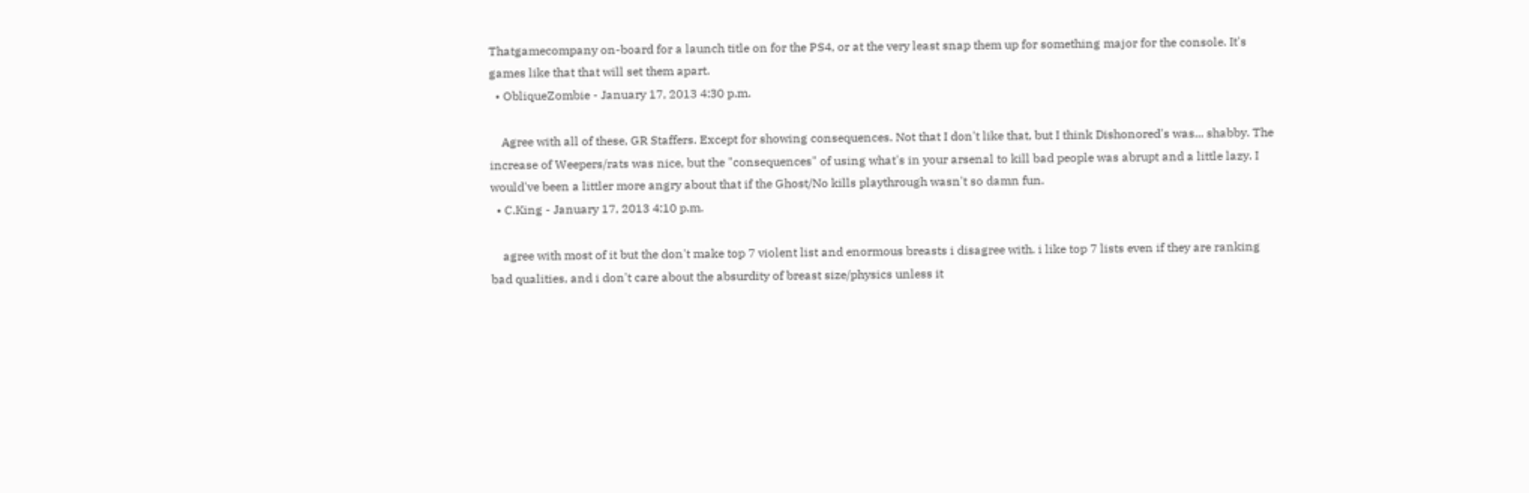Thatgamecompany on-board for a launch title on for the PS4, or at the very least snap them up for something major for the console. It's games like that that will set them apart.
  • ObliqueZombie - January 17, 2013 4:30 p.m.

    Agree with all of these, GR Staffers. Except for showing consequences. Not that I don't like that, but I think Dishonored's was... shabby. The increase of Weepers/rats was nice, but the "consequences" of using what's in your arsenal to kill bad people was abrupt and a little lazy. I would've been a littler more angry about that if the Ghost/No kills playthrough wasn't so damn fun.
  • C.King - January 17, 2013 4:10 p.m.

    agree with most of it but the don't make top 7 violent list and enormous breasts i disagree with. i like top 7 lists even if they are ranking bad qualities, and i don't care about the absurdity of breast size/physics unless it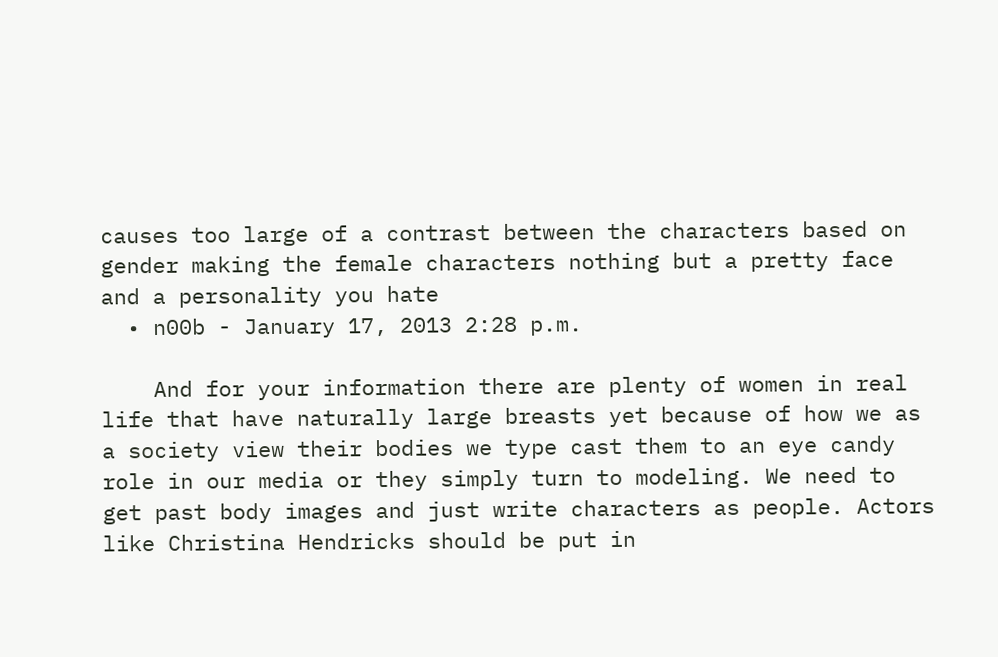causes too large of a contrast between the characters based on gender making the female characters nothing but a pretty face and a personality you hate
  • n00b - January 17, 2013 2:28 p.m.

    And for your information there are plenty of women in real life that have naturally large breasts yet because of how we as a society view their bodies we type cast them to an eye candy role in our media or they simply turn to modeling. We need to get past body images and just write characters as people. Actors like Christina Hendricks should be put in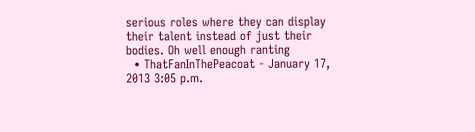serious roles where they can display their talent instead of just their bodies. Oh well enough ranting
  • ThatFanInThePeacoat - January 17, 2013 3:05 p.m.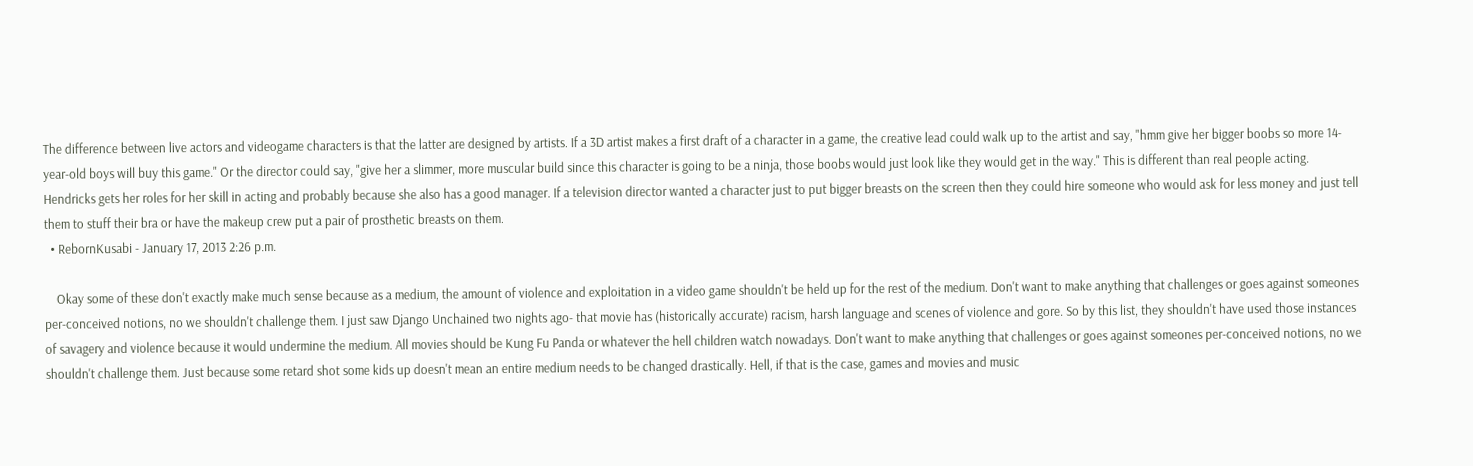The difference between live actors and videogame characters is that the latter are designed by artists. If a 3D artist makes a first draft of a character in a game, the creative lead could walk up to the artist and say, "hmm give her bigger boobs so more 14-year-old boys will buy this game." Or the director could say, "give her a slimmer, more muscular build since this character is going to be a ninja, those boobs would just look like they would get in the way." This is different than real people acting. Hendricks gets her roles for her skill in acting and probably because she also has a good manager. If a television director wanted a character just to put bigger breasts on the screen then they could hire someone who would ask for less money and just tell them to stuff their bra or have the makeup crew put a pair of prosthetic breasts on them.
  • RebornKusabi - January 17, 2013 2:26 p.m.

    Okay some of these don't exactly make much sense because as a medium, the amount of violence and exploitation in a video game shouldn't be held up for the rest of the medium. Don't want to make anything that challenges or goes against someones per-conceived notions, no we shouldn't challenge them. I just saw Django Unchained two nights ago- that movie has (historically accurate) racism, harsh language and scenes of violence and gore. So by this list, they shouldn't have used those instances of savagery and violence because it would undermine the medium. All movies should be Kung Fu Panda or whatever the hell children watch nowadays. Don't want to make anything that challenges or goes against someones per-conceived notions, no we shouldn't challenge them. Just because some retard shot some kids up doesn't mean an entire medium needs to be changed drastically. Hell, if that is the case, games and movies and music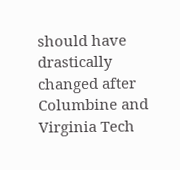should have drastically changed after Columbine and Virginia Tech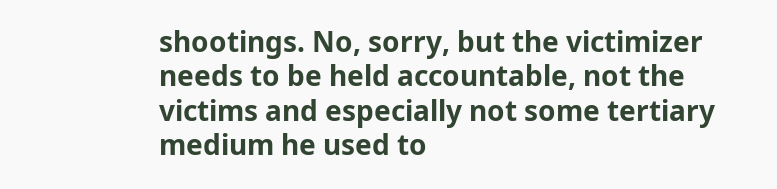shootings. No, sorry, but the victimizer needs to be held accountable, not the victims and especially not some tertiary medium he used to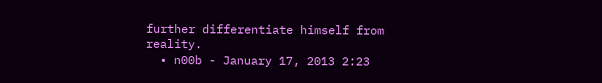further differentiate himself from reality.
  • n00b - January 17, 2013 2:23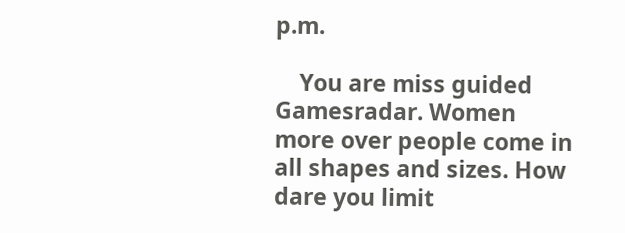p.m.

    You are miss guided Gamesradar. Women more over people come in all shapes and sizes. How dare you limit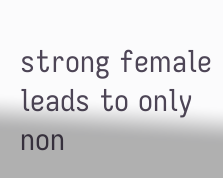strong female leads to only non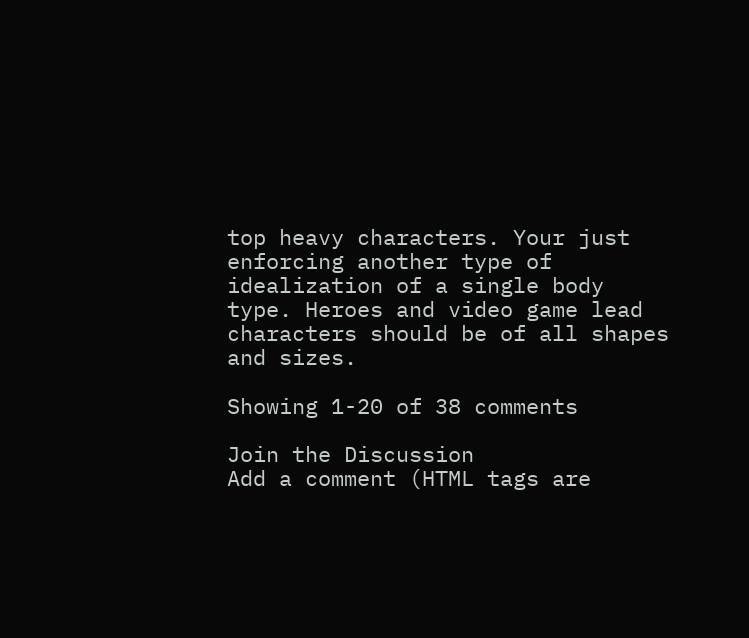top heavy characters. Your just enforcing another type of idealization of a single body type. Heroes and video game lead characters should be of all shapes and sizes.

Showing 1-20 of 38 comments

Join the Discussion
Add a comment (HTML tags are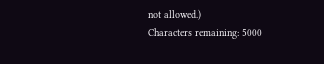not allowed.)
Characters remaining: 5000